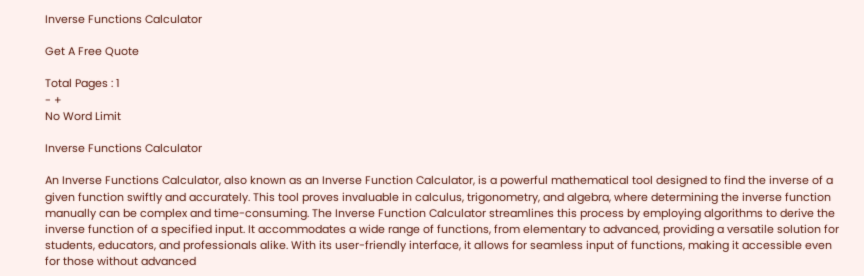Inverse Functions Calculator

Get A Free Quote

Total Pages : 1
- +
No Word Limit

Inverse Functions Calculator

An Inverse Functions Calculator, also known as an Inverse Function Calculator, is a powerful mathematical tool designed to find the inverse of a given function swiftly and accurately. This tool proves invaluable in calculus, trigonometry, and algebra, where determining the inverse function manually can be complex and time-consuming. The Inverse Function Calculator streamlines this process by employing algorithms to derive the inverse function of a specified input. It accommodates a wide range of functions, from elementary to advanced, providing a versatile solution for students, educators, and professionals alike. With its user-friendly interface, it allows for seamless input of functions, making it accessible even for those without advanced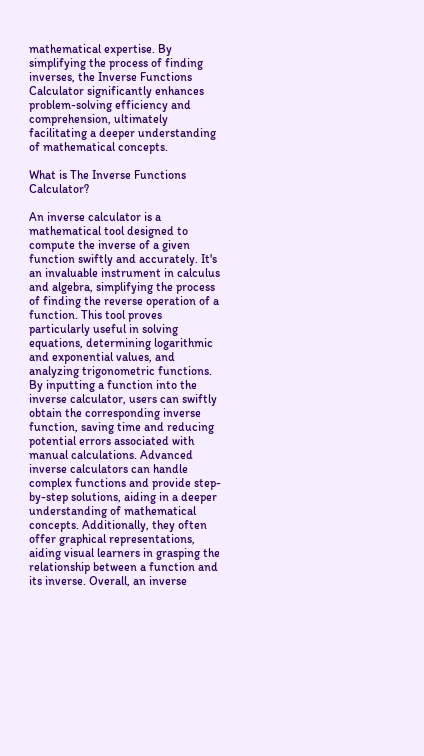mathematical expertise. By simplifying the process of finding inverses, the Inverse Functions Calculator significantly enhances problem-solving efficiency and comprehension, ultimately facilitating a deeper understanding of mathematical concepts.

What is The Inverse Functions Calculator?

An inverse calculator is a mathematical tool designed to compute the inverse of a given function swiftly and accurately. It's an invaluable instrument in calculus and algebra, simplifying the process of finding the reverse operation of a function. This tool proves particularly useful in solving equations, determining logarithmic and exponential values, and analyzing trigonometric functions. By inputting a function into the inverse calculator, users can swiftly obtain the corresponding inverse function, saving time and reducing potential errors associated with manual calculations. Advanced inverse calculators can handle complex functions and provide step-by-step solutions, aiding in a deeper understanding of mathematical concepts. Additionally, they often offer graphical representations, aiding visual learners in grasping the relationship between a function and its inverse. Overall, an inverse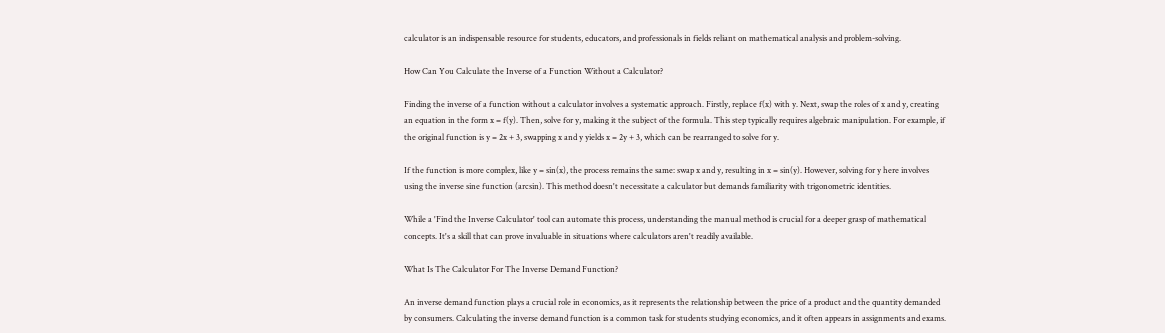calculator is an indispensable resource for students, educators, and professionals in fields reliant on mathematical analysis and problem-solving.

How Can You Calculate the Inverse of a Function Without a Calculator?

Finding the inverse of a function without a calculator involves a systematic approach. Firstly, replace f(x) with y. Next, swap the roles of x and y, creating an equation in the form x = f(y). Then, solve for y, making it the subject of the formula. This step typically requires algebraic manipulation. For example, if the original function is y = 2x + 3, swapping x and y yields x = 2y + 3, which can be rearranged to solve for y.

If the function is more complex, like y = sin(x), the process remains the same: swap x and y, resulting in x = sin(y). However, solving for y here involves using the inverse sine function (arcsin). This method doesn't necessitate a calculator but demands familiarity with trigonometric identities.

While a 'Find the Inverse Calculator' tool can automate this process, understanding the manual method is crucial for a deeper grasp of mathematical concepts. It's a skill that can prove invaluable in situations where calculators aren't readily available.

What Is The Calculator For The Inverse Demand Function?

An inverse demand function plays a crucial role in economics, as it represents the relationship between the price of a product and the quantity demanded by consumers. Calculating the inverse demand function is a common task for students studying economics, and it often appears in assignments and exams.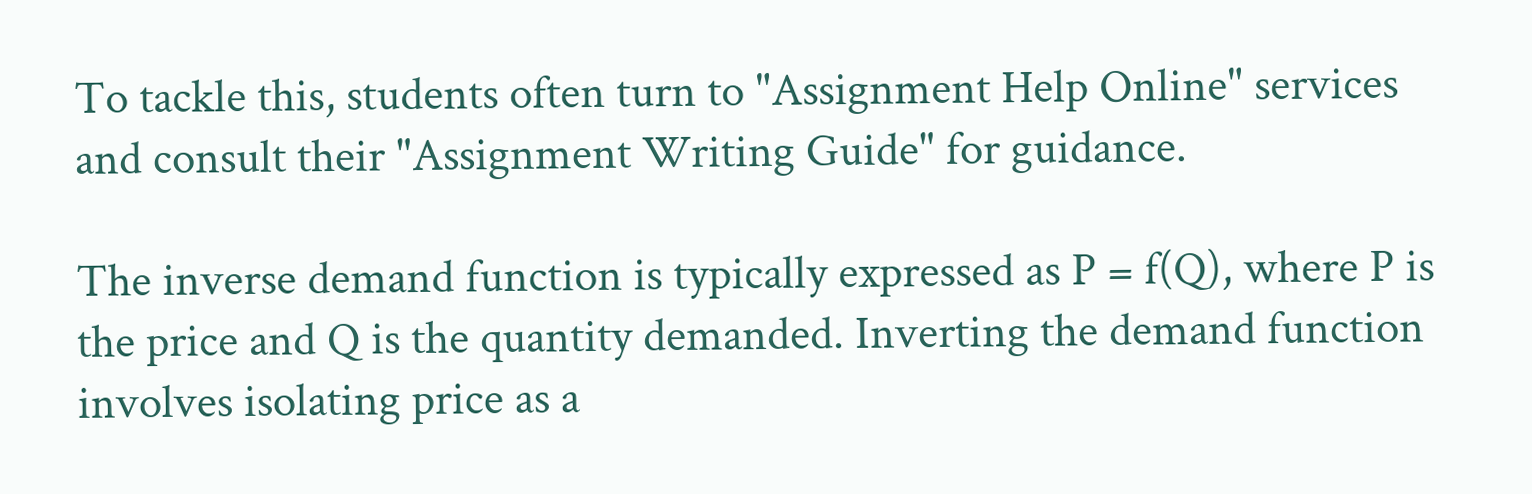To tackle this, students often turn to "Assignment Help Online" services and consult their "Assignment Writing Guide" for guidance.

The inverse demand function is typically expressed as P = f(Q), where P is the price and Q is the quantity demanded. Inverting the demand function involves isolating price as a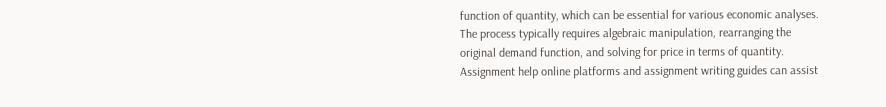function of quantity, which can be essential for various economic analyses. The process typically requires algebraic manipulation, rearranging the original demand function, and solving for price in terms of quantity. Assignment help online platforms and assignment writing guides can assist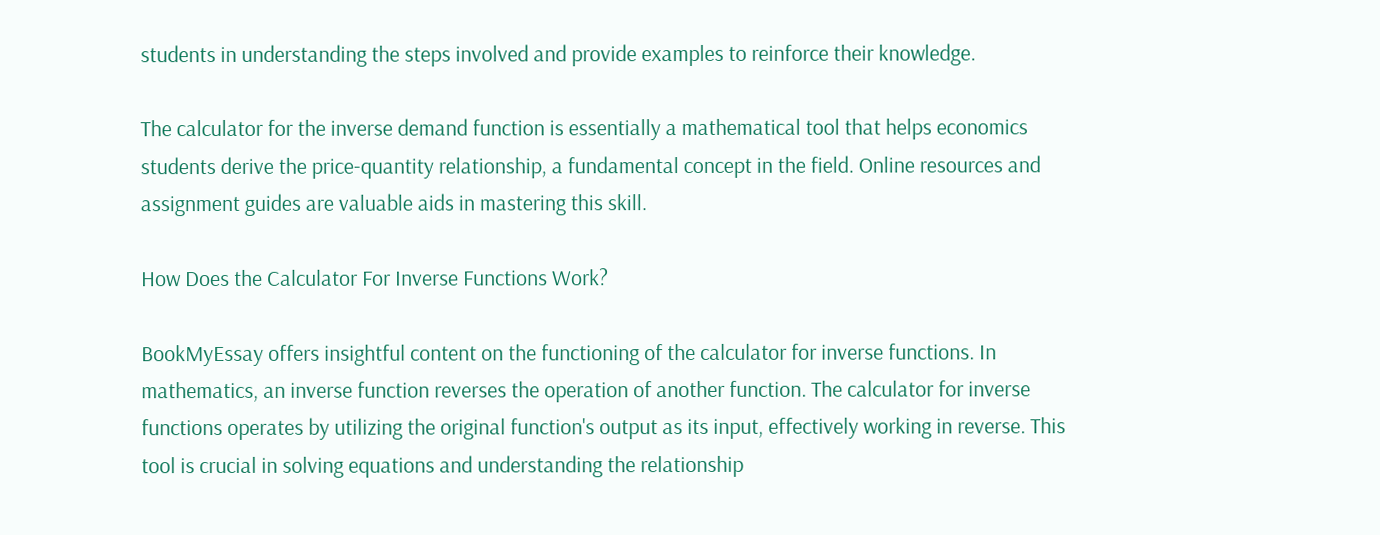students in understanding the steps involved and provide examples to reinforce their knowledge.

The calculator for the inverse demand function is essentially a mathematical tool that helps economics students derive the price-quantity relationship, a fundamental concept in the field. Online resources and assignment guides are valuable aids in mastering this skill.

How Does the Calculator For Inverse Functions Work?

BookMyEssay offers insightful content on the functioning of the calculator for inverse functions. In mathematics, an inverse function reverses the operation of another function. The calculator for inverse functions operates by utilizing the original function's output as its input, effectively working in reverse. This tool is crucial in solving equations and understanding the relationship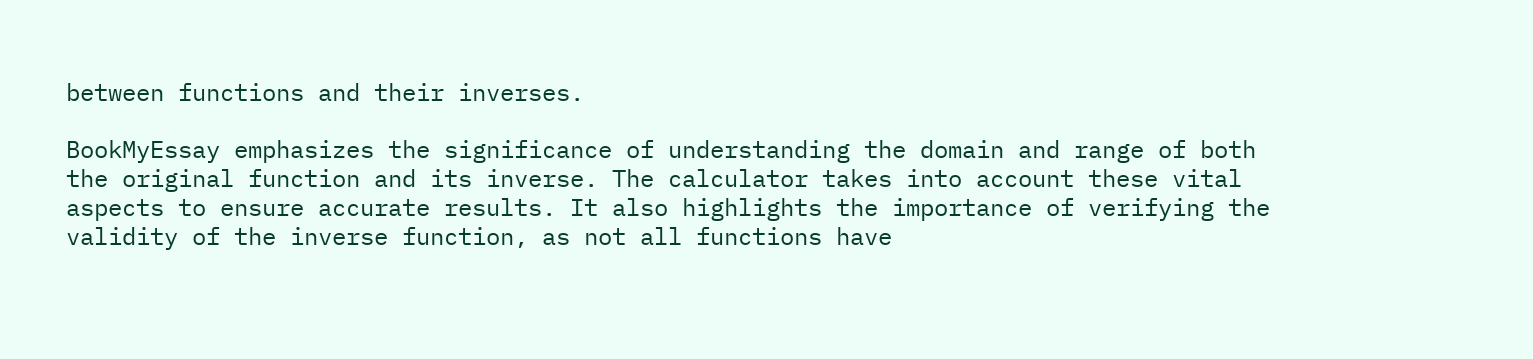between functions and their inverses.

BookMyEssay emphasizes the significance of understanding the domain and range of both the original function and its inverse. The calculator takes into account these vital aspects to ensure accurate results. It also highlights the importance of verifying the validity of the inverse function, as not all functions have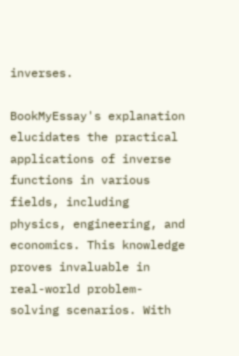inverses.

BookMyEssay's explanation elucidates the practical applications of inverse functions in various fields, including physics, engineering, and economics. This knowledge proves invaluable in real-world problem-solving scenarios. With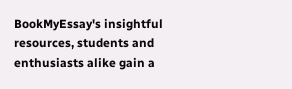BookMyEssay's insightful resources, students and enthusiasts alike gain a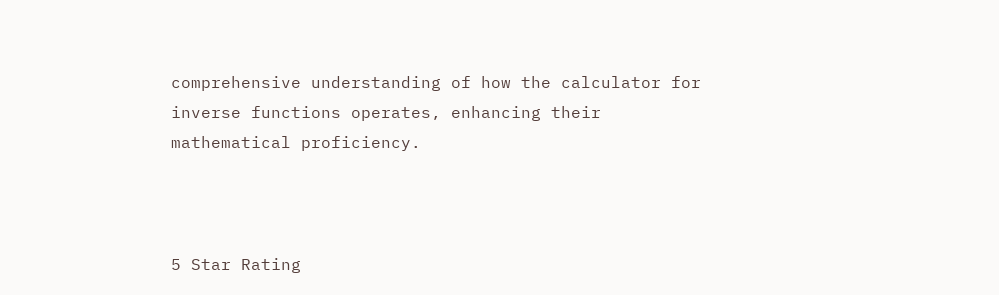comprehensive understanding of how the calculator for inverse functions operates, enhancing their mathematical proficiency.



5 Star Rating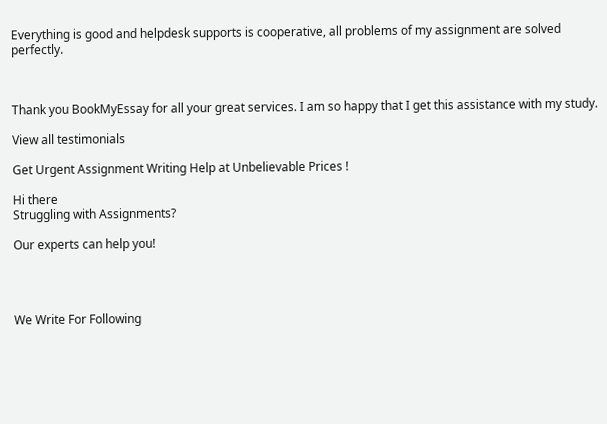Everything is good and helpdesk supports is cooperative, all problems of my assignment are solved perfectly.



Thank you BookMyEssay for all your great services. I am so happy that I get this assistance with my study.

View all testimonials

Get Urgent Assignment Writing Help at Unbelievable Prices !

Hi there
Struggling with Assignments?

Our experts can help you!




We Write For Following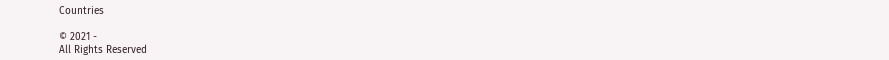Countries

© 2021 -
All Rights Reserved